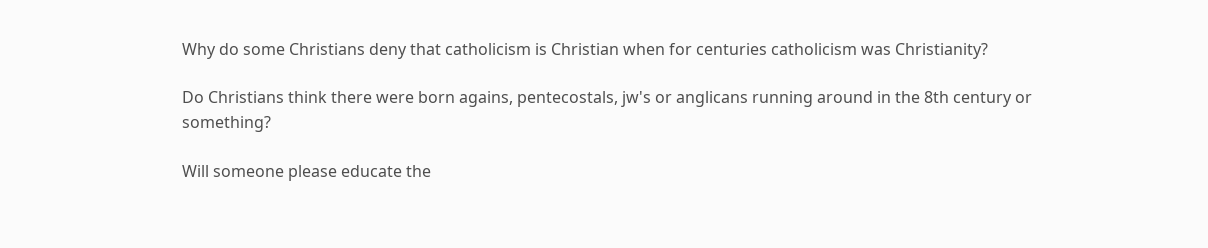Why do some Christians deny that catholicism is Christian when for centuries catholicism was Christianity?

Do Christians think there were born agains, pentecostals, jw's or anglicans running around in the 8th century or something?

Will someone please educate the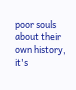poor souls about their own history, it's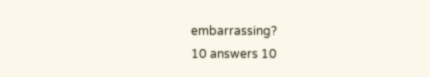embarrassing?
10 answers 10